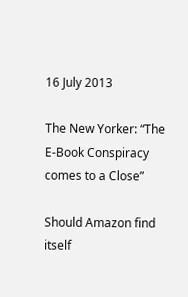16 July 2013

The New Yorker: “The E-Book Conspiracy comes to a Close”

Should Amazon find itself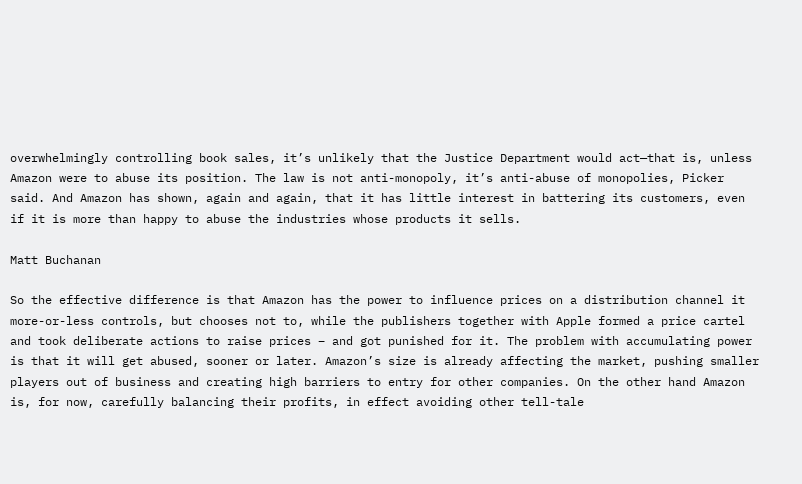overwhelmingly controlling book sales, it’s unlikely that the Justice Department would act—that is, unless Amazon were to abuse its position. The law is not anti-monopoly, it’s anti-abuse of monopolies, Picker said. And Amazon has shown, again and again, that it has little interest in battering its customers, even if it is more than happy to abuse the industries whose products it sells.

Matt Buchanan

So the effective difference is that Amazon has the power to influence prices on a distribution channel it more-or-less controls, but chooses not to, while the publishers together with Apple formed a price cartel and took deliberate actions to raise prices – and got punished for it. The problem with accumulating power is that it will get abused, sooner or later. Amazon’s size is already affecting the market, pushing smaller players out of business and creating high barriers to entry for other companies. On the other hand Amazon is, for now, carefully balancing their profits, in effect avoiding other tell-tale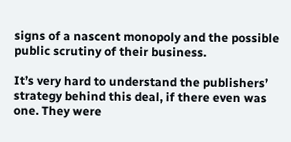signs of a nascent monopoly and the possible public scrutiny of their business.

It’s very hard to understand the publishers’ strategy behind this deal, if there even was one. They were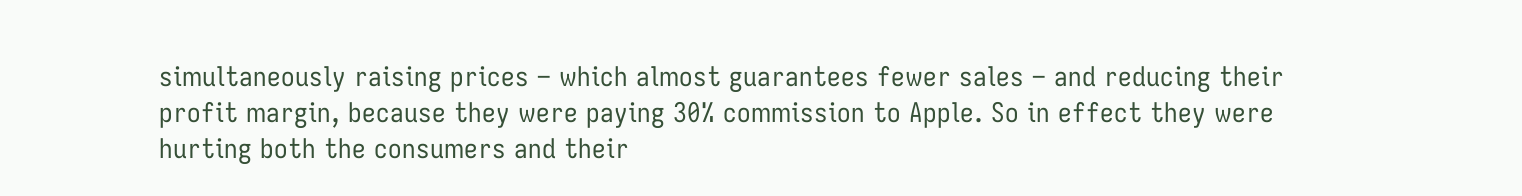simultaneously raising prices – which almost guarantees fewer sales – and reducing their profit margin, because they were paying 30% commission to Apple. So in effect they were hurting both the consumers and their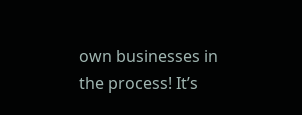own businesses in the process! It’s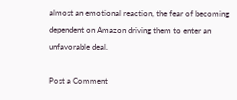almost an emotional reaction, the fear of becoming dependent on Amazon driving them to enter an unfavorable deal.

Post a Comment